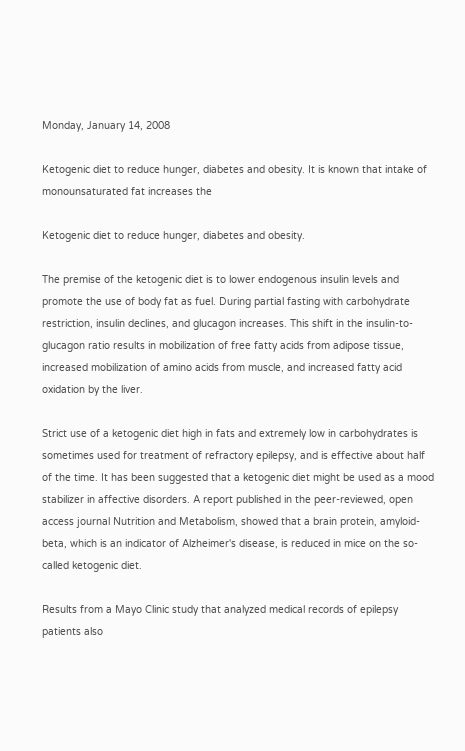Monday, January 14, 2008

Ketogenic diet to reduce hunger, diabetes and obesity. It is known that intake of monounsaturated fat increases the

Ketogenic diet to reduce hunger, diabetes and obesity.

The premise of the ketogenic diet is to lower endogenous insulin levels and promote the use of body fat as fuel. During partial fasting with carbohydrate restriction, insulin declines, and glucagon increases. This shift in the insulin-to-glucagon ratio results in mobilization of free fatty acids from adipose tissue, increased mobilization of amino acids from muscle, and increased fatty acid oxidation by the liver.

Strict use of a ketogenic diet high in fats and extremely low in carbohydrates is sometimes used for treatment of refractory epilepsy, and is effective about half of the time. It has been suggested that a ketogenic diet might be used as a mood stabilizer in affective disorders. A report published in the peer-reviewed, open access journal Nutrition and Metabolism, showed that a brain protein, amyloid-beta, which is an indicator of Alzheimer's disease, is reduced in mice on the so-called ketogenic diet.

Results from a Mayo Clinic study that analyzed medical records of epilepsy patients also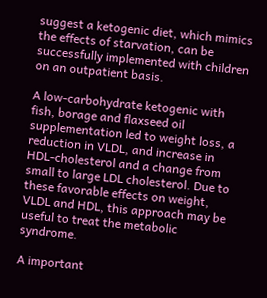suggest a ketogenic diet, which mimics the effects of starvation, can be successfully implemented with children on an outpatient basis.

A low-carbohydrate ketogenic with fish, borage and flaxseed oil supplementation led to weight loss, a reduction in VLDL, and increase in HDL-cholesterol and a change from small to large LDL cholesterol. Due to these favorable effects on weight, VLDL and HDL, this approach may be useful to treat the metabolic syndrome.

A important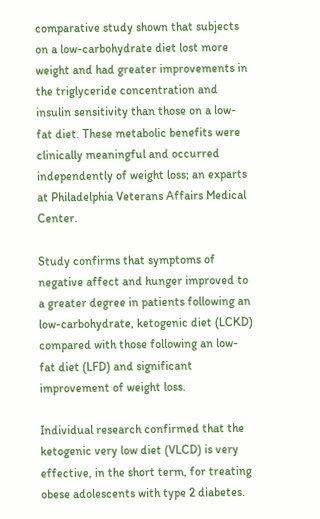comparative study shown that subjects on a low-carbohydrate diet lost more weight and had greater improvements in the triglyceride concentration and insulin sensitivity than those on a low-fat diet. These metabolic benefits were clinically meaningful and occurred independently of weight loss; an exparts at Philadelphia Veterans Affairs Medical Center.

Study confirms that symptoms of negative affect and hunger improved to a greater degree in patients following an low-carbohydrate, ketogenic diet (LCKD) compared with those following an low-fat diet (LFD) and significant improvement of weight loss.

Individual research confirmed that the ketogenic very low diet (VLCD) is very effective, in the short term, for treating obese adolescents with type 2 diabetes.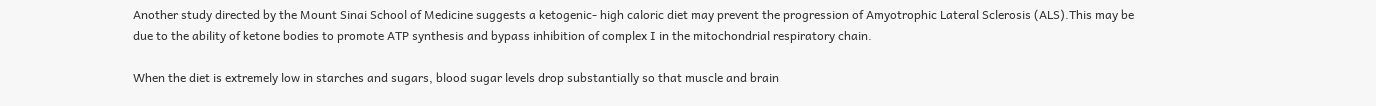Another study directed by the Mount Sinai School of Medicine suggests a ketogenic- high caloric diet may prevent the progression of Amyotrophic Lateral Sclerosis (ALS).This may be due to the ability of ketone bodies to promote ATP synthesis and bypass inhibition of complex I in the mitochondrial respiratory chain.

When the diet is extremely low in starches and sugars, blood sugar levels drop substantially so that muscle and brain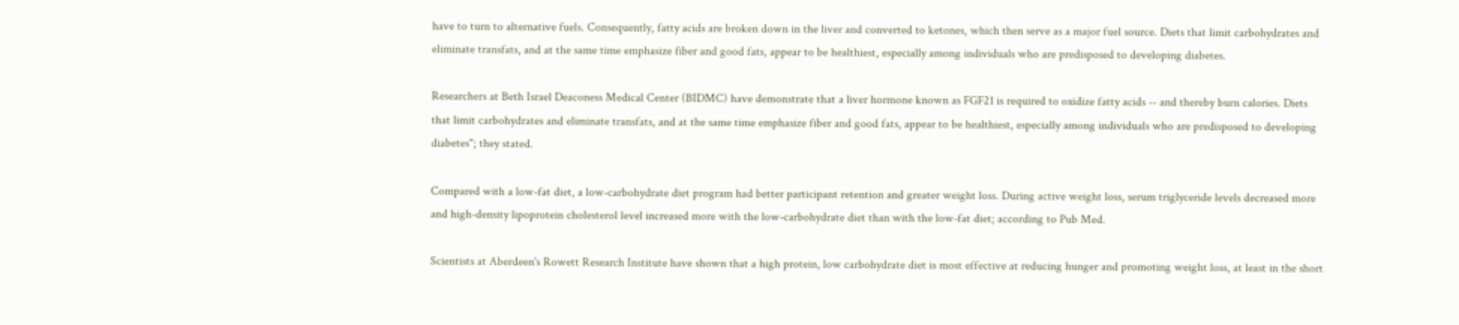have to turn to alternative fuels. Consequently, fatty acids are broken down in the liver and converted to ketones, which then serve as a major fuel source. Diets that limit carbohydrates and eliminate transfats, and at the same time emphasize fiber and good fats, appear to be healthiest, especially among individuals who are predisposed to developing diabetes.

Researchers at Beth Israel Deaconess Medical Center (BIDMC) have demonstrate that a liver hormone known as FGF21 is required to oxidize fatty acids -- and thereby burn calories. Diets that limit carbohydrates and eliminate transfats, and at the same time emphasize fiber and good fats, appear to be healthiest, especially among individuals who are predisposed to developing diabetes"; they stated.

Compared with a low-fat diet, a low-carbohydrate diet program had better participant retention and greater weight loss. During active weight loss, serum triglyceride levels decreased more and high-density lipoprotein cholesterol level increased more with the low-carbohydrate diet than with the low-fat diet; according to Pub Med.

Scientists at Aberdeen's Rowett Research Institute have shown that a high protein, low carbohydrate diet is most effective at reducing hunger and promoting weight loss, at least in the short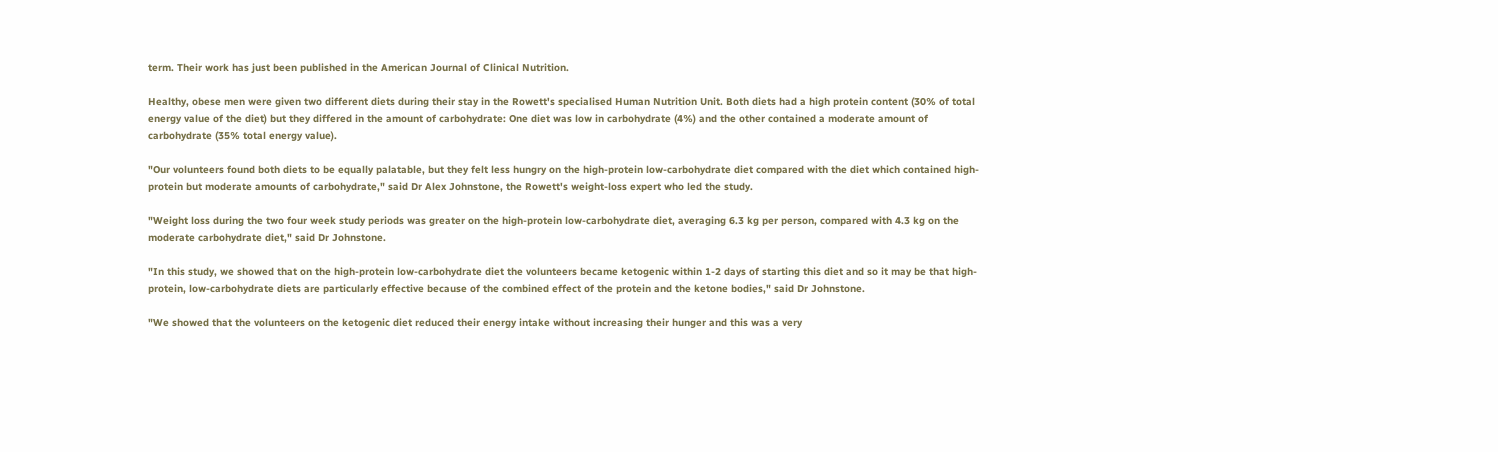term. Their work has just been published in the American Journal of Clinical Nutrition.

Healthy, obese men were given two different diets during their stay in the Rowett's specialised Human Nutrition Unit. Both diets had a high protein content (30% of total energy value of the diet) but they differed in the amount of carbohydrate: One diet was low in carbohydrate (4%) and the other contained a moderate amount of carbohydrate (35% total energy value).

"Our volunteers found both diets to be equally palatable, but they felt less hungry on the high-protein low-carbohydrate diet compared with the diet which contained high-protein but moderate amounts of carbohydrate," said Dr Alex Johnstone, the Rowett's weight-loss expert who led the study.

"Weight loss during the two four week study periods was greater on the high-protein low-carbohydrate diet, averaging 6.3 kg per person, compared with 4.3 kg on the moderate carbohydrate diet," said Dr Johnstone.

"In this study, we showed that on the high-protein low-carbohydrate diet the volunteers became ketogenic within 1-2 days of starting this diet and so it may be that high-protein, low-carbohydrate diets are particularly effective because of the combined effect of the protein and the ketone bodies," said Dr Johnstone.

"We showed that the volunteers on the ketogenic diet reduced their energy intake without increasing their hunger and this was a very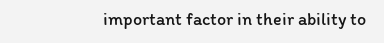important factor in their ability to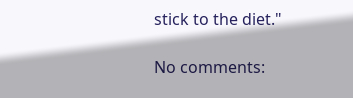stick to the diet."

No comments: